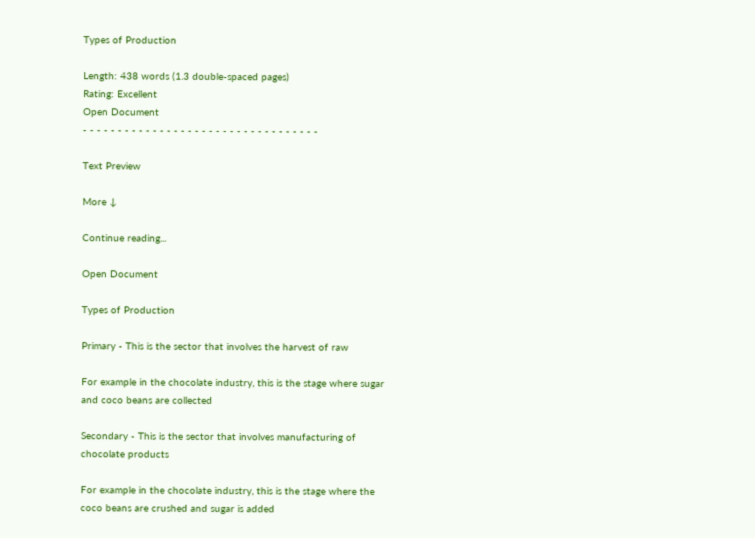Types of Production

Length: 438 words (1.3 double-spaced pages)
Rating: Excellent
Open Document
- - - - - - - - - - - - - - - - - - - - - - - - - - - - - - - - - -

Text Preview

More ↓

Continue reading...

Open Document

Types of Production

Primary - This is the sector that involves the harvest of raw

For example in the chocolate industry, this is the stage where sugar
and coco beans are collected

Secondary - This is the sector that involves manufacturing of
chocolate products

For example in the chocolate industry, this is the stage where the
coco beans are crushed and sugar is added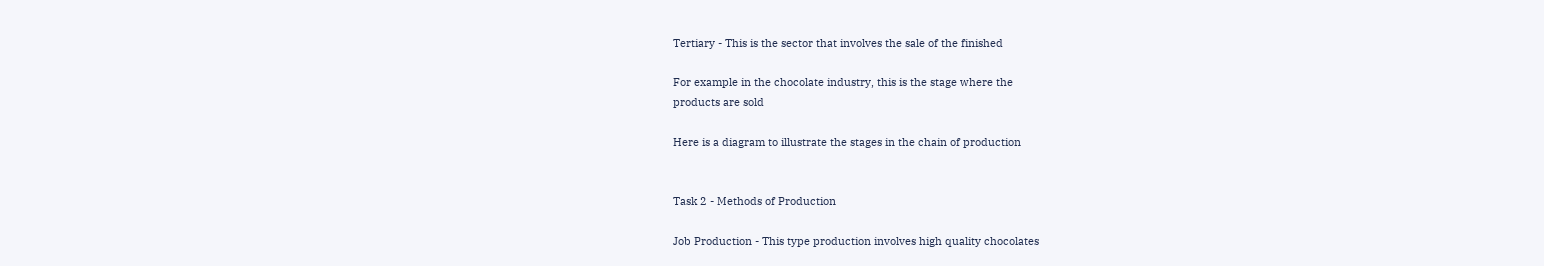Tertiary - This is the sector that involves the sale of the finished

For example in the chocolate industry, this is the stage where the
products are sold

Here is a diagram to illustrate the stages in the chain of production


Task 2 - Methods of Production

Job Production - This type production involves high quality chocolates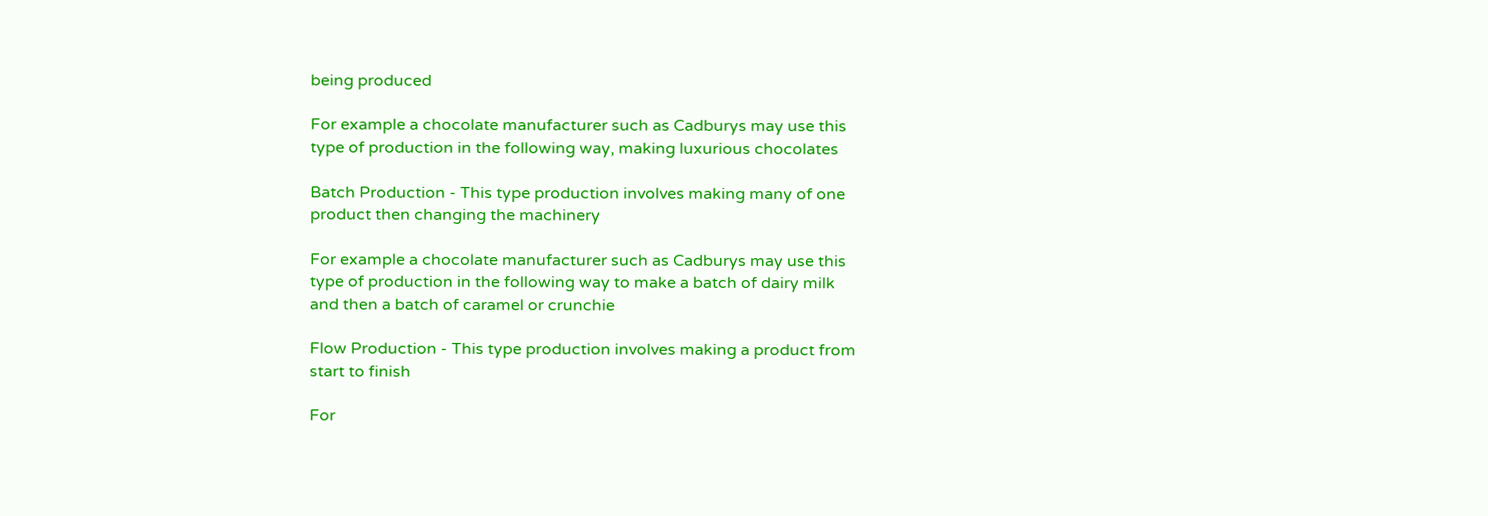being produced

For example a chocolate manufacturer such as Cadburys may use this
type of production in the following way, making luxurious chocolates

Batch Production - This type production involves making many of one
product then changing the machinery

For example a chocolate manufacturer such as Cadburys may use this
type of production in the following way to make a batch of dairy milk
and then a batch of caramel or crunchie

Flow Production - This type production involves making a product from
start to finish

For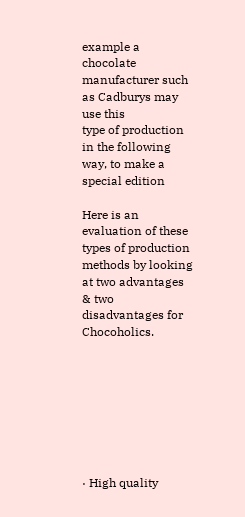example a chocolate manufacturer such as Cadburys may use this
type of production in the following way, to make a special edition

Here is an evaluation of these types of production methods by looking
at two advantages & two disadvantages for Chocoholics.








· High quality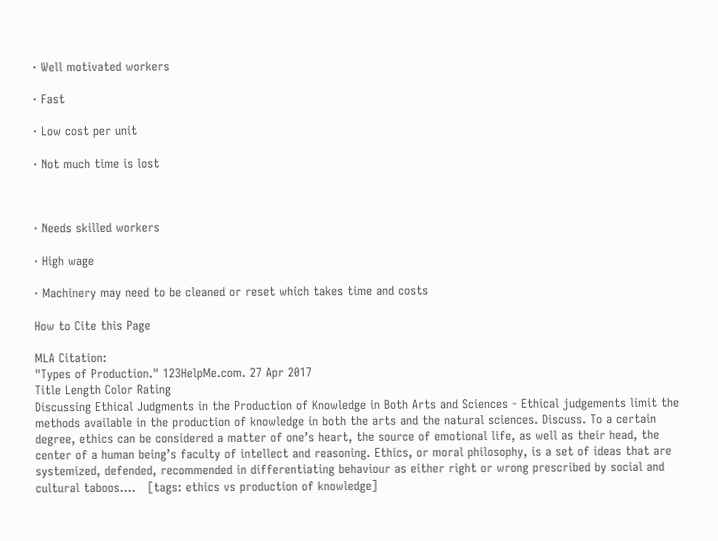· Well motivated workers

· Fast

· Low cost per unit

· Not much time is lost



· Needs skilled workers

· High wage

· Machinery may need to be cleaned or reset which takes time and costs

How to Cite this Page

MLA Citation:
"Types of Production." 123HelpMe.com. 27 Apr 2017
Title Length Color Rating
Discussing Ethical Judgments in the Production of Knowledge in Both Arts and Sciences - Ethical judgements limit the methods available in the production of knowledge in both the arts and the natural sciences. Discuss. To a certain degree, ethics can be considered a matter of one’s heart, the source of emotional life, as well as their head, the center of a human being’s faculty of intellect and reasoning. Ethics, or moral philosophy, is a set of ideas that are systemized, defended, recommended in differentiating behaviour as either right or wrong prescribed by social and cultural taboos....   [tags: ethics vs production of knowledge]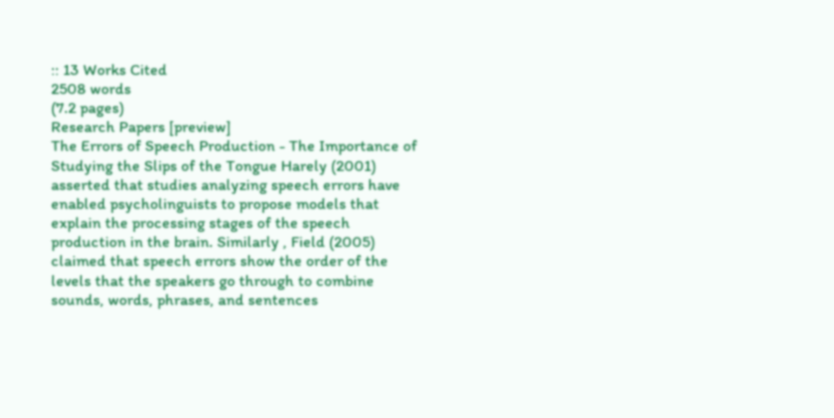:: 13 Works Cited
2508 words
(7.2 pages)
Research Papers [preview]
The Errors of Speech Production - The Importance of Studying the Slips of the Tongue Harely (2001) asserted that studies analyzing speech errors have enabled psycholinguists to propose models that explain the processing stages of the speech production in the brain. Similarly , Field (2005) claimed that speech errors show the order of the levels that the speakers go through to combine sounds, words, phrases, and sentences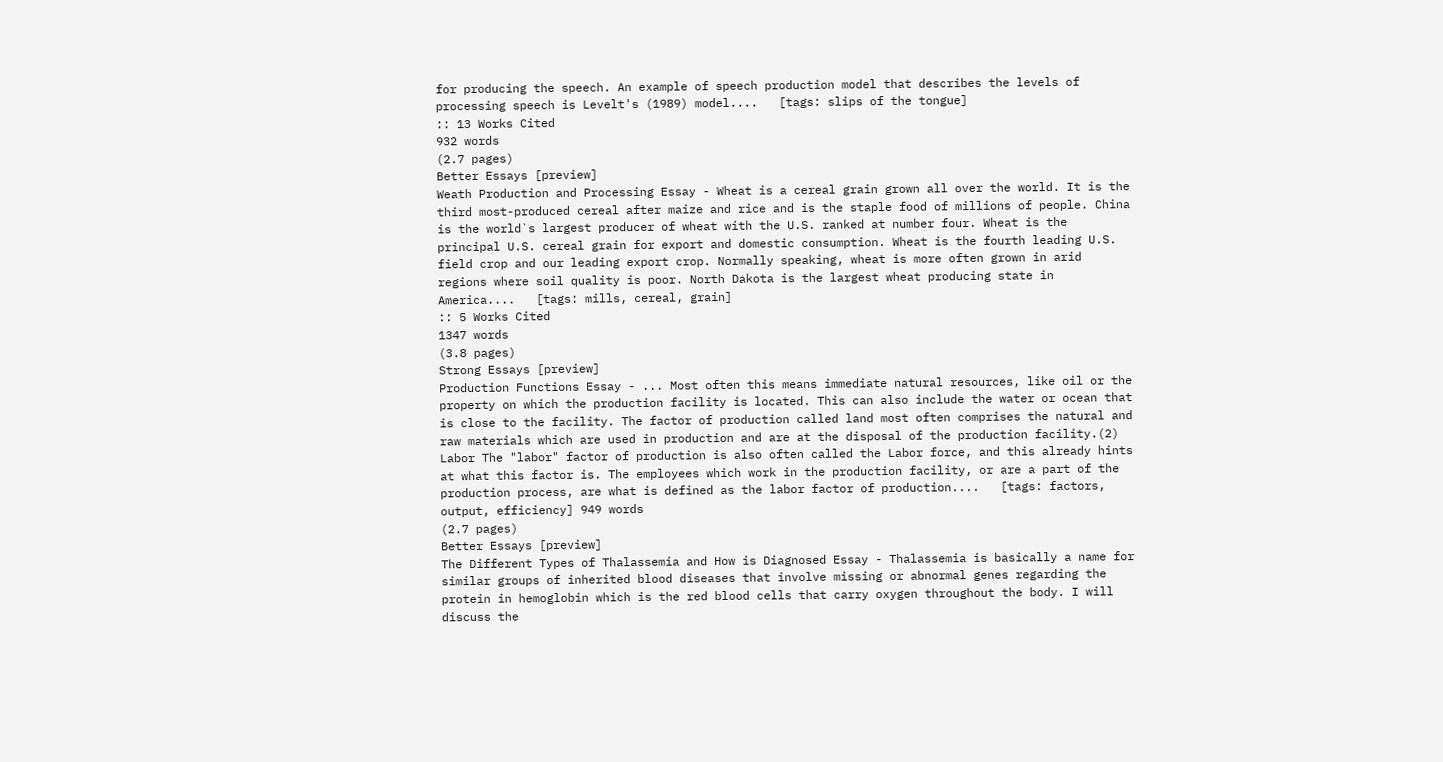for producing the speech. An example of speech production model that describes the levels of processing speech is Levelt's (1989) model....   [tags: slips of the tongue]
:: 13 Works Cited
932 words
(2.7 pages)
Better Essays [preview]
Weath Production and Processing Essay - Wheat is a cereal grain grown all over the world. It is the third most-produced cereal after maize and rice and is the staple food of millions of people. China is the world`s largest producer of wheat with the U.S. ranked at number four. Wheat is the principal U.S. cereal grain for export and domestic consumption. Wheat is the fourth leading U.S. field crop and our leading export crop. Normally speaking, wheat is more often grown in arid regions where soil quality is poor. North Dakota is the largest wheat producing state in America....   [tags: mills, cereal, grain]
:: 5 Works Cited
1347 words
(3.8 pages)
Strong Essays [preview]
Production Functions Essay - ... Most often this means immediate natural resources, like oil or the property on which the production facility is located. This can also include the water or ocean that is close to the facility. The factor of production called land most often comprises the natural and raw materials which are used in production and are at the disposal of the production facility.(2) Labor The "labor" factor of production is also often called the Labor force, and this already hints at what this factor is. The employees which work in the production facility, or are a part of the production process, are what is defined as the labor factor of production....   [tags: factors, output, efficiency] 949 words
(2.7 pages)
Better Essays [preview]
The Different Types of Thalassemia and How is Diagnosed Essay - Thalassemia is basically a name for similar groups of inherited blood diseases that involve missing or abnormal genes regarding the protein in hemoglobin which is the red blood cells that carry oxygen throughout the body. I will discuss the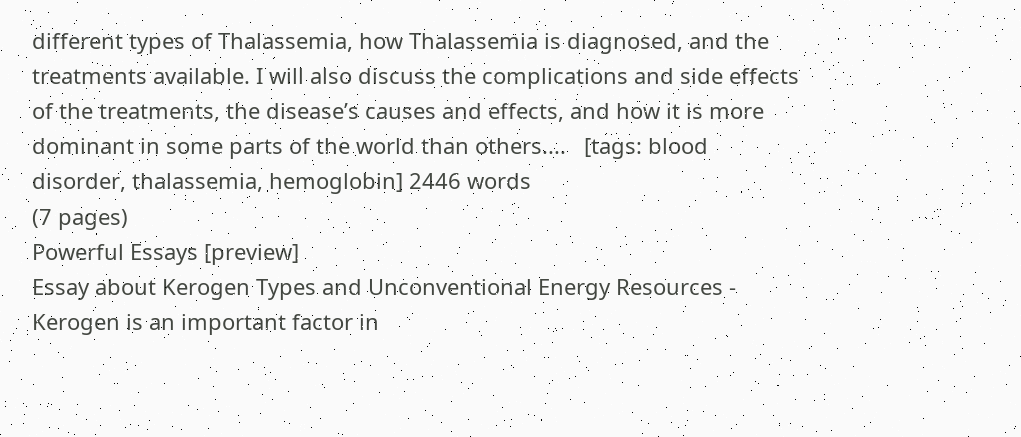different types of Thalassemia, how Thalassemia is diagnosed, and the treatments available. I will also discuss the complications and side effects of the treatments, the disease’s causes and effects, and how it is more dominant in some parts of the world than others....   [tags: blood disorder, thalassemia, hemoglobin] 2446 words
(7 pages)
Powerful Essays [preview]
Essay about Kerogen Types and Unconventional Energy Resources - Kerogen is an important factor in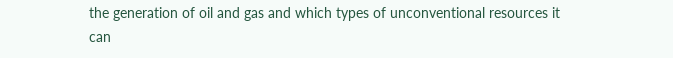the generation of oil and gas and which types of unconventional resources it can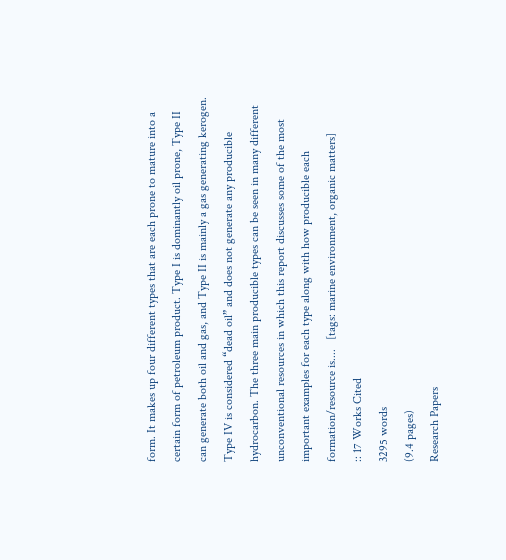form. It makes up four different types that are each prone to mature into a certain form of petroleum product. Type I is dominantly oil prone, Type II can generate both oil and gas, and Type II is mainly a gas generating kerogen. Type IV is considered “dead oil” and does not generate any producible hydrocarbon. The three main producible types can be seen in many different unconventional resources in which this report discusses some of the most important examples for each type along with how producible each formation/resource is....   [tags: marine environment, organic matters]
:: 17 Works Cited
3295 words
(9.4 pages)
Research Papers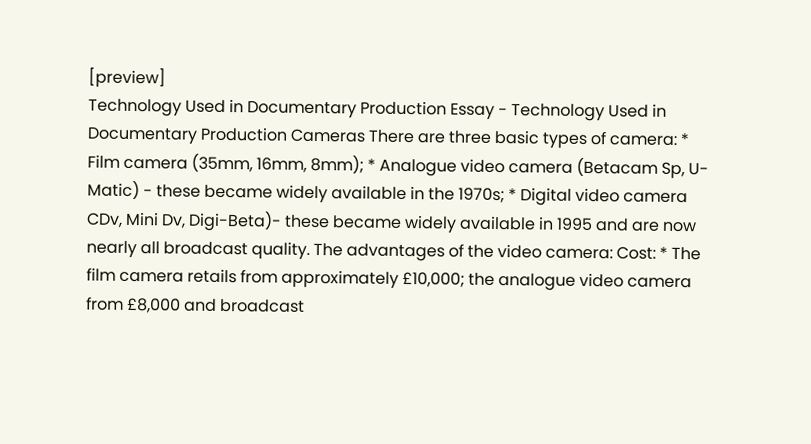[preview]
Technology Used in Documentary Production Essay - Technology Used in Documentary Production Cameras There are three basic types of camera: * Film camera (35mm, 16mm, 8mm); * Analogue video camera (Betacam Sp, U-Matic) - these became widely available in the 1970s; * Digital video camera CDv, Mini Dv, Digi-Beta)- these became widely available in 1995 and are now nearly all broadcast quality. The advantages of the video camera: Cost: * The film camera retails from approximately £10,000; the analogue video camera from £8,000 and broadcast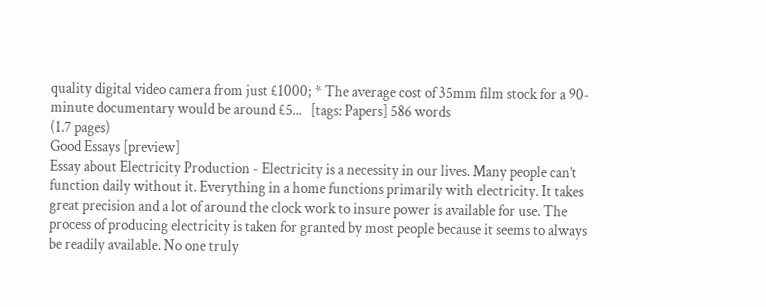quality digital video camera from just £1000; * The average cost of 35mm film stock for a 90-minute documentary would be around £5...   [tags: Papers] 586 words
(1.7 pages)
Good Essays [preview]
Essay about Electricity Production - Electricity is a necessity in our lives. Many people can’t function daily without it. Everything in a home functions primarily with electricity. It takes great precision and a lot of around the clock work to insure power is available for use. The process of producing electricity is taken for granted by most people because it seems to always be readily available. No one truly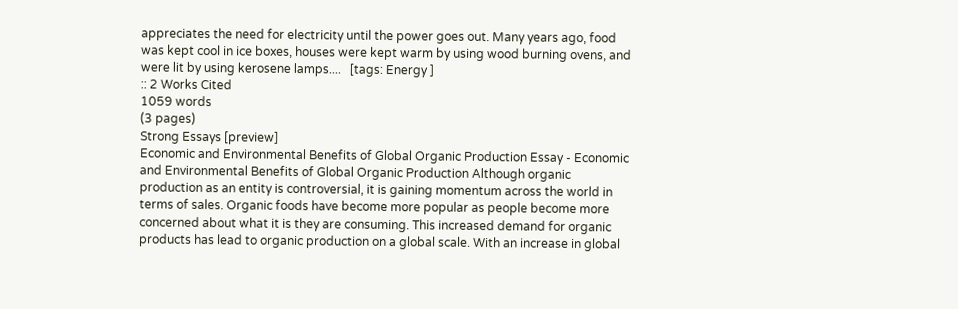appreciates the need for electricity until the power goes out. Many years ago, food was kept cool in ice boxes, houses were kept warm by using wood burning ovens, and were lit by using kerosene lamps....   [tags: Energy ]
:: 2 Works Cited
1059 words
(3 pages)
Strong Essays [preview]
Economic and Environmental Benefits of Global Organic Production Essay - Economic and Environmental Benefits of Global Organic Production Although organic production as an entity is controversial, it is gaining momentum across the world in terms of sales. Organic foods have become more popular as people become more concerned about what it is they are consuming. This increased demand for organic products has lead to organic production on a global scale. With an increase in global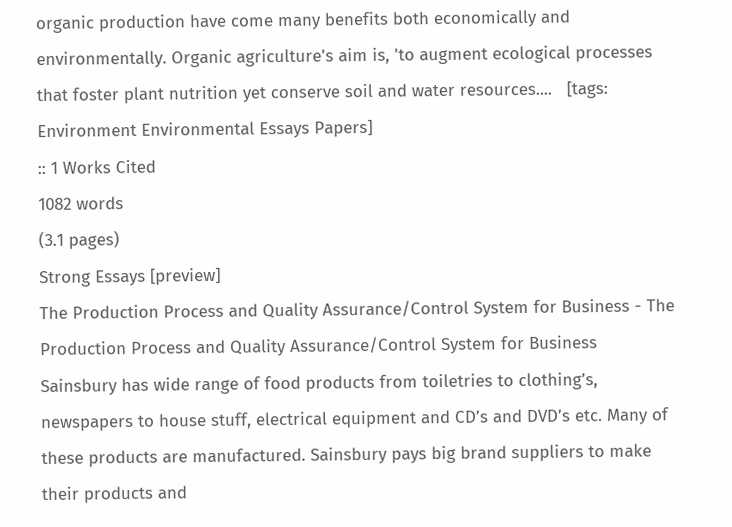organic production have come many benefits both economically and environmentally. Organic agriculture's aim is, 'to augment ecological processes that foster plant nutrition yet conserve soil and water resources....   [tags: Environment Environmental Essays Papers]
:: 1 Works Cited
1082 words
(3.1 pages)
Strong Essays [preview]
The Production Process and Quality Assurance/Control System for Business - The Production Process and Quality Assurance/Control System for Business Sainsbury has wide range of food products from toiletries to clothing’s, newspapers to house stuff, electrical equipment and CD’s and DVD’s etc. Many of these products are manufactured. Sainsbury pays big brand suppliers to make their products and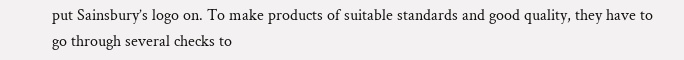put Sainsbury’s logo on. To make products of suitable standards and good quality, they have to go through several checks to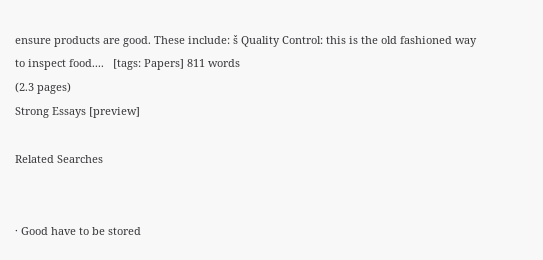ensure products are good. These include: š Quality Control: this is the old fashioned way to inspect food....   [tags: Papers] 811 words
(2.3 pages)
Strong Essays [preview]

Related Searches


· Good have to be stored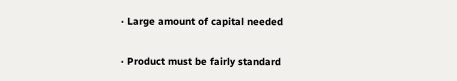· Large amount of capital needed

· Product must be fairly standard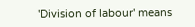'Division of labour' means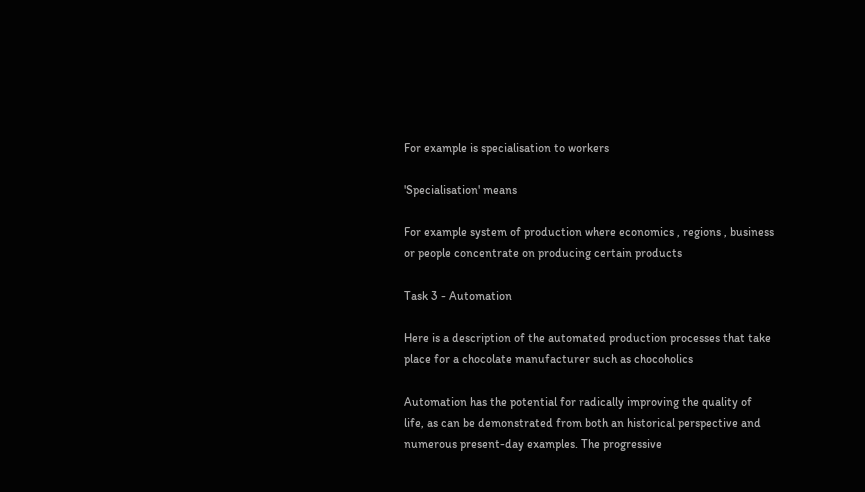For example is specialisation to workers

'Specialisation' means

For example system of production where economics , regions , business
or people concentrate on producing certain products

Task 3 - Automation

Here is a description of the automated production processes that take
place for a chocolate manufacturer such as chocoholics

Automation has the potential for radically improving the quality of
life, as can be demonstrated from both an historical perspective and
numerous present-day examples. The progressive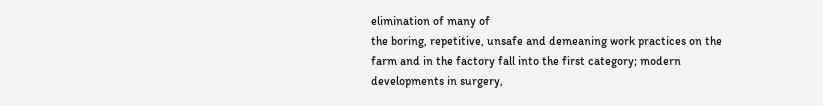elimination of many of
the boring, repetitive, unsafe and demeaning work practices on the
farm and in the factory fall into the first category; modern
developments in surgery,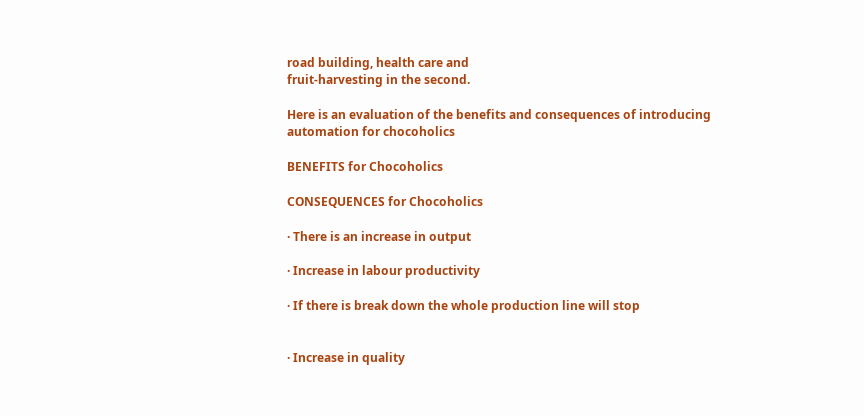road building, health care and
fruit-harvesting in the second.

Here is an evaluation of the benefits and consequences of introducing
automation for chocoholics

BENEFITS for Chocoholics

CONSEQUENCES for Chocoholics

· There is an increase in output

· Increase in labour productivity

· If there is break down the whole production line will stop


· Increase in quality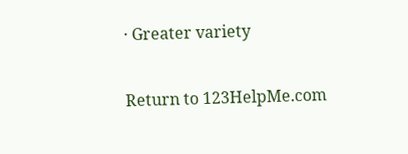· Greater variety

Return to 123HelpMe.com